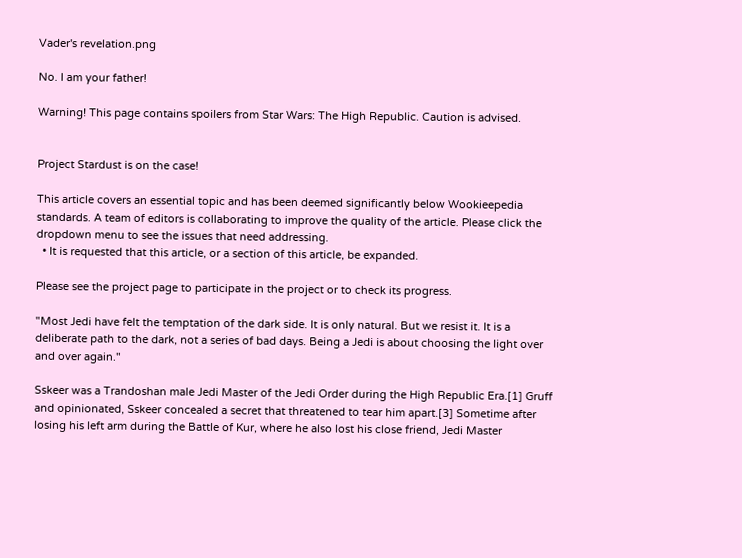Vader's revelation.png

No. I am your father!

Warning! This page contains spoilers from Star Wars: The High Republic. Caution is advised.


Project Stardust is on the case!

This article covers an essential topic and has been deemed significantly below Wookieepedia standards. A team of editors is collaborating to improve the quality of the article. Please click the dropdown menu to see the issues that need addressing.
  • It is requested that this article, or a section of this article, be expanded.

Please see the project page to participate in the project or to check its progress.

"Most Jedi have felt the temptation of the dark side. It is only natural. But we resist it. It is a deliberate path to the dark, not a series of bad days. Being a Jedi is about choosing the light over and over again."

Sskeer was a Trandoshan male Jedi Master of the Jedi Order during the High Republic Era.[1] Gruff and opinionated, Sskeer concealed a secret that threatened to tear him apart.[3] Sometime after losing his left arm during the Battle of Kur, where he also lost his close friend, Jedi Master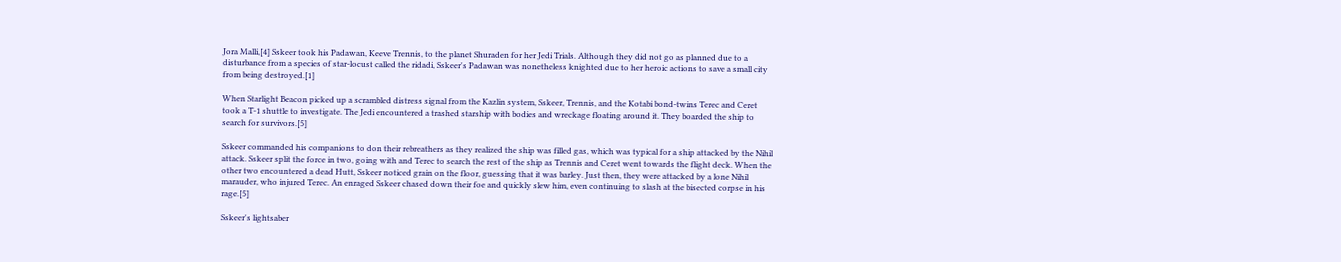Jora Malli,[4] Sskeer took his Padawan, Keeve Trennis, to the planet Shuraden for her Jedi Trials. Although they did not go as planned due to a disturbance from a species of star-locust called the ridadi, Sskeer's Padawan was nonetheless knighted due to her heroic actions to save a small city from being destroyed.[1]

When Starlight Beacon picked up a scrambled distress signal from the Kazlin system, Sskeer, Trennis, and the Kotabi bond-twins Terec and Ceret took a T-1 shuttle to investigate. The Jedi encountered a trashed starship with bodies and wreckage floating around it. They boarded the ship to search for survivors.[5]

Sskeer commanded his companions to don their rebreathers as they realized the ship was filled gas, which was typical for a ship attacked by the Nihil attack. Sskeer split the force in two, going with and Terec to search the rest of the ship as Trennis and Ceret went towards the flight deck. When the other two encountered a dead Hutt, Sskeer noticed grain on the floor, guessing that it was barley. Just then, they were attacked by a lone Nihil marauder, who injured Terec. An enraged Sskeer chased down their foe and quickly slew him, even continuing to slash at the bisected corpse in his rage.[5]

Sskeer's lightsaber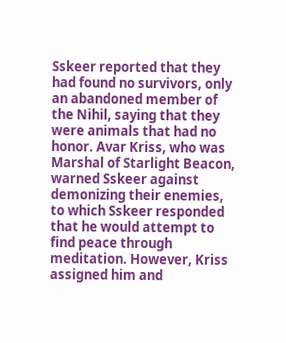Sskeer reported that they had found no survivors, only an abandoned member of the Nihil, saying that they were animals that had no honor. Avar Kriss, who was Marshal of Starlight Beacon, warned Sskeer against demonizing their enemies, to which Sskeer responded that he would attempt to find peace through meditation. However, Kriss assigned him and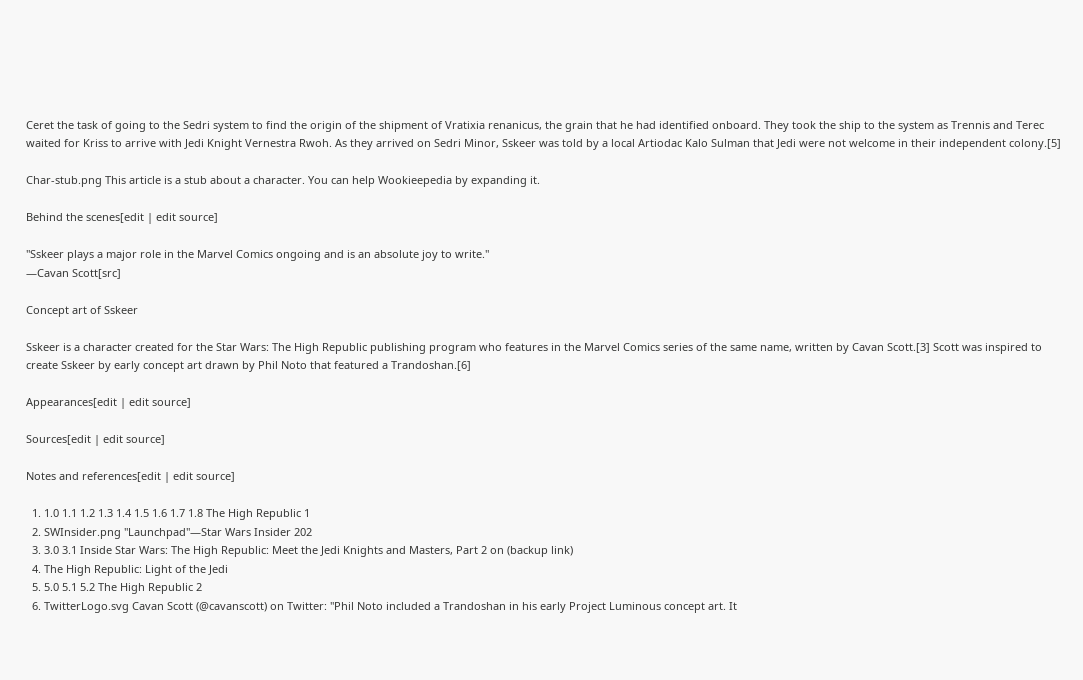Ceret the task of going to the Sedri system to find the origin of the shipment of Vratixia renanicus, the grain that he had identified onboard. They took the ship to the system as Trennis and Terec waited for Kriss to arrive with Jedi Knight Vernestra Rwoh. As they arrived on Sedri Minor, Sskeer was told by a local Artiodac Kalo Sulman that Jedi were not welcome in their independent colony.[5]

Char-stub.png This article is a stub about a character. You can help Wookieepedia by expanding it.

Behind the scenes[edit | edit source]

"Sskeer plays a major role in the Marvel Comics ongoing and is an absolute joy to write."
―Cavan Scott[src]

Concept art of Sskeer

Sskeer is a character created for the Star Wars: The High Republic publishing program who features in the Marvel Comics series of the same name, written by Cavan Scott.[3] Scott was inspired to create Sskeer by early concept art drawn by Phil Noto that featured a Trandoshan.[6]

Appearances[edit | edit source]

Sources[edit | edit source]

Notes and references[edit | edit source]

  1. 1.0 1.1 1.2 1.3 1.4 1.5 1.6 1.7 1.8 The High Republic 1
  2. SWInsider.png "Launchpad"—Star Wars Insider 202
  3. 3.0 3.1 Inside Star Wars: The High Republic: Meet the Jedi Knights and Masters, Part 2 on (backup link)
  4. The High Republic: Light of the Jedi
  5. 5.0 5.1 5.2 The High Republic 2
  6. TwitterLogo.svg Cavan Scott (@cavanscott) on Twitter: "Phil Noto included a Trandoshan in his early Project Luminous concept art. It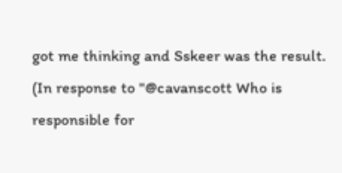got me thinking and Sskeer was the result. (In response to "@cavanscott Who is responsible for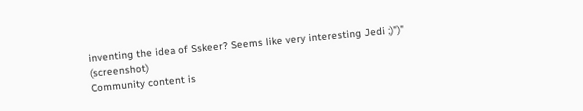inventing the idea of Sskeer? Seems like very interesting Jedi ;)")" (screenshot)
Community content is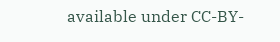available under CC-BY-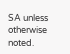SA unless otherwise noted.